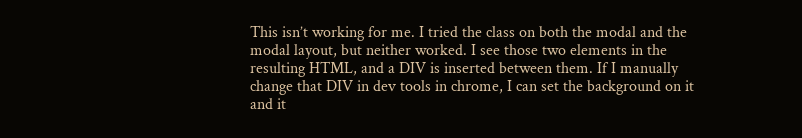This isn’t working for me. I tried the class on both the modal and the modal layout, but neither worked. I see those two elements in the resulting HTML, and a DIV is inserted between them. If I manually change that DIV in dev tools in chrome, I can set the background on it and it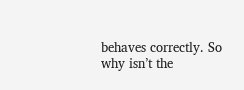behaves correctly. So why isn’t the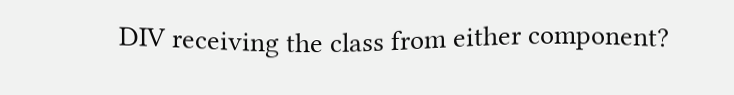DIV receiving the class from either component?